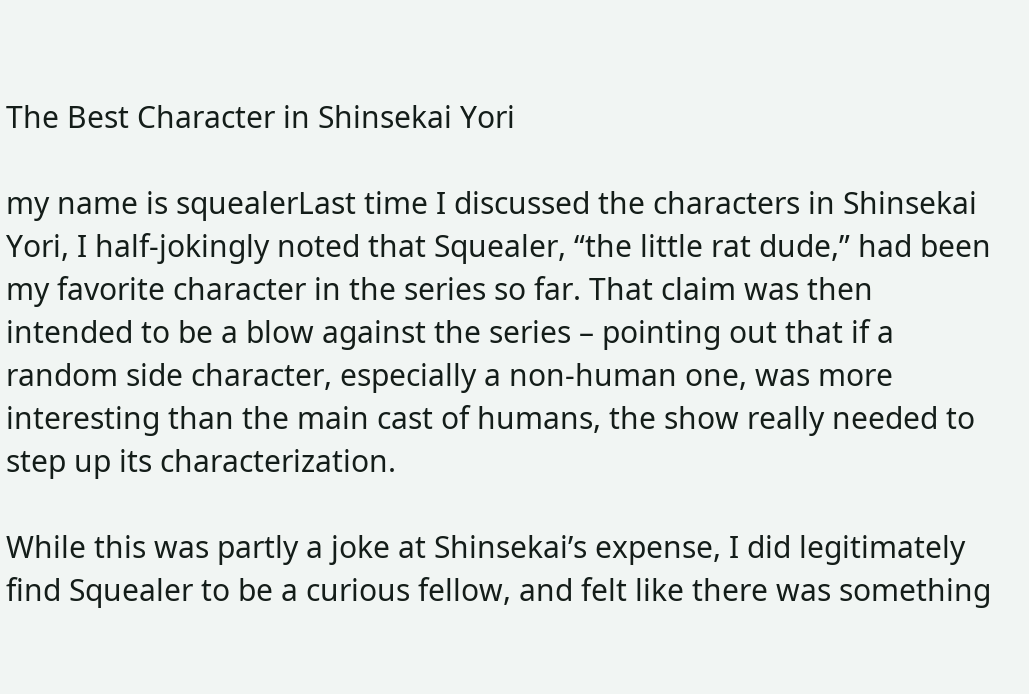The Best Character in Shinsekai Yori

my name is squealerLast time I discussed the characters in Shinsekai Yori, I half-jokingly noted that Squealer, “the little rat dude,” had been my favorite character in the series so far. That claim was then intended to be a blow against the series – pointing out that if a random side character, especially a non-human one, was more interesting than the main cast of humans, the show really needed to step up its characterization.

While this was partly a joke at Shinsekai’s expense, I did legitimately find Squealer to be a curious fellow, and felt like there was something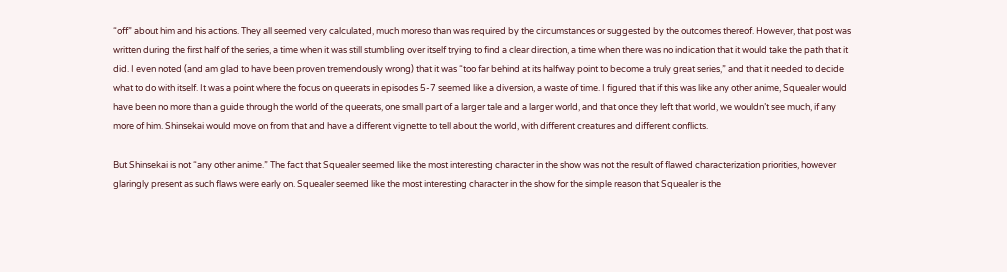“off” about him and his actions. They all seemed very calculated, much moreso than was required by the circumstances or suggested by the outcomes thereof. However, that post was written during the first half of the series, a time when it was still stumbling over itself trying to find a clear direction, a time when there was no indication that it would take the path that it did. I even noted (and am glad to have been proven tremendously wrong) that it was “too far behind at its halfway point to become a truly great series,” and that it needed to decide what to do with itself. It was a point where the focus on queerats in episodes 5-7 seemed like a diversion, a waste of time. I figured that if this was like any other anime, Squealer would have been no more than a guide through the world of the queerats, one small part of a larger tale and a larger world, and that once they left that world, we wouldn’t see much, if any more of him. Shinsekai would move on from that and have a different vignette to tell about the world, with different creatures and different conflicts.

But Shinsekai is not “any other anime.” The fact that Squealer seemed like the most interesting character in the show was not the result of flawed characterization priorities, however glaringly present as such flaws were early on. Squealer seemed like the most interesting character in the show for the simple reason that Squealer is the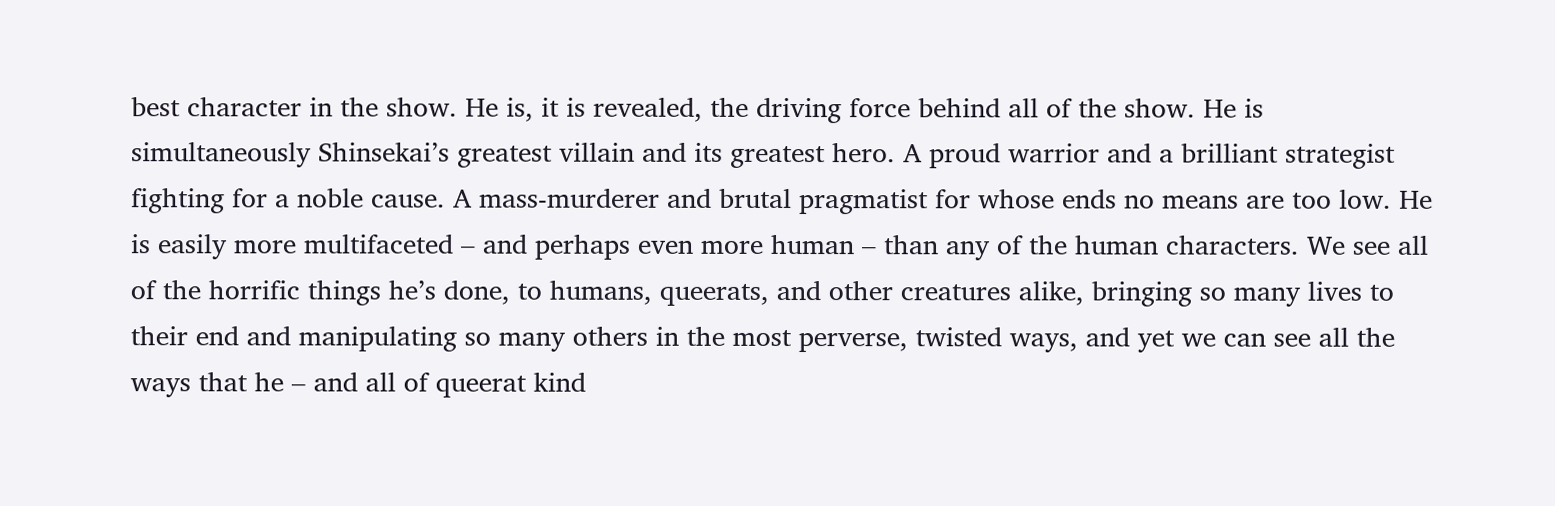best character in the show. He is, it is revealed, the driving force behind all of the show. He is simultaneously Shinsekai’s greatest villain and its greatest hero. A proud warrior and a brilliant strategist fighting for a noble cause. A mass-murderer and brutal pragmatist for whose ends no means are too low. He is easily more multifaceted – and perhaps even more human – than any of the human characters. We see all of the horrific things he’s done, to humans, queerats, and other creatures alike, bringing so many lives to their end and manipulating so many others in the most perverse, twisted ways, and yet we can see all the ways that he – and all of queerat kind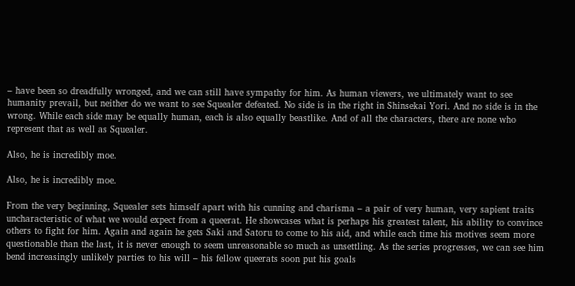– have been so dreadfully wronged, and we can still have sympathy for him. As human viewers, we ultimately want to see humanity prevail, but neither do we want to see Squealer defeated. No side is in the right in Shinsekai Yori. And no side is in the wrong. While each side may be equally human, each is also equally beastlike. And of all the characters, there are none who represent that as well as Squealer.

Also, he is incredibly moe.

Also, he is incredibly moe.

From the very beginning, Squealer sets himself apart with his cunning and charisma – a pair of very human, very sapient traits uncharacteristic of what we would expect from a queerat. He showcases what is perhaps his greatest talent, his ability to convince others to fight for him. Again and again he gets Saki and Satoru to come to his aid, and while each time his motives seem more questionable than the last, it is never enough to seem unreasonable so much as unsettling. As the series progresses, we can see him bend increasingly unlikely parties to his will – his fellow queerats soon put his goals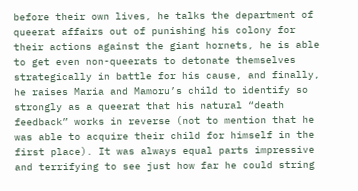before their own lives, he talks the department of queerat affairs out of punishing his colony for their actions against the giant hornets, he is able to get even non-queerats to detonate themselves strategically in battle for his cause, and finally, he raises Maria and Mamoru’s child to identify so strongly as a queerat that his natural “death feedback” works in reverse (not to mention that he was able to acquire their child for himself in the first place). It was always equal parts impressive and terrifying to see just how far he could string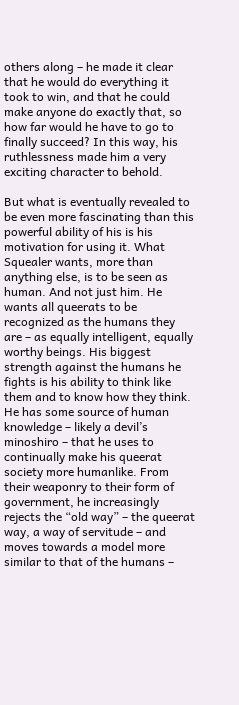others along – he made it clear that he would do everything it took to win, and that he could make anyone do exactly that, so how far would he have to go to finally succeed? In this way, his ruthlessness made him a very exciting character to behold.

But what is eventually revealed to be even more fascinating than this powerful ability of his is his motivation for using it. What Squealer wants, more than anything else, is to be seen as human. And not just him. He wants all queerats to be recognized as the humans they are – as equally intelligent, equally worthy beings. His biggest strength against the humans he fights is his ability to think like them and to know how they think. He has some source of human knowledge – likely a devil’s minoshiro – that he uses to continually make his queerat society more humanlike. From their weaponry to their form of government, he increasingly rejects the “old way” – the queerat way, a way of servitude – and moves towards a model more similar to that of the humans –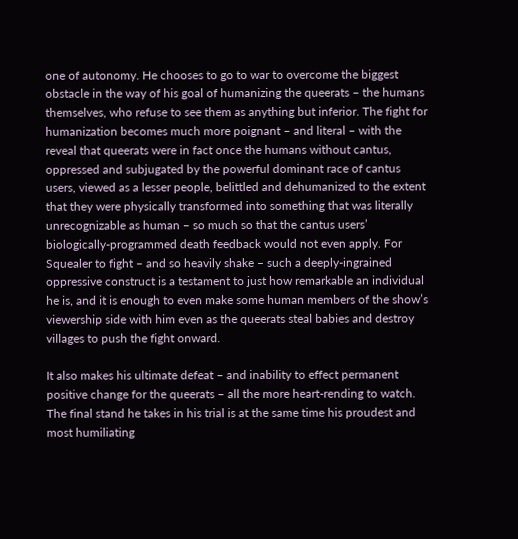one of autonomy. He chooses to go to war to overcome the biggest obstacle in the way of his goal of humanizing the queerats – the humans themselves, who refuse to see them as anything but inferior. The fight for humanization becomes much more poignant – and literal – with the reveal that queerats were in fact once the humans without cantus, oppressed and subjugated by the powerful dominant race of cantus users, viewed as a lesser people, belittled and dehumanized to the extent that they were physically transformed into something that was literally unrecognizable as human – so much so that the cantus users’ biologically-programmed death feedback would not even apply. For Squealer to fight – and so heavily shake – such a deeply-ingrained oppressive construct is a testament to just how remarkable an individual he is, and it is enough to even make some human members of the show’s viewership side with him even as the queerats steal babies and destroy villages to push the fight onward.

It also makes his ultimate defeat – and inability to effect permanent positive change for the queerats – all the more heart-rending to watch. The final stand he takes in his trial is at the same time his proudest and most humiliating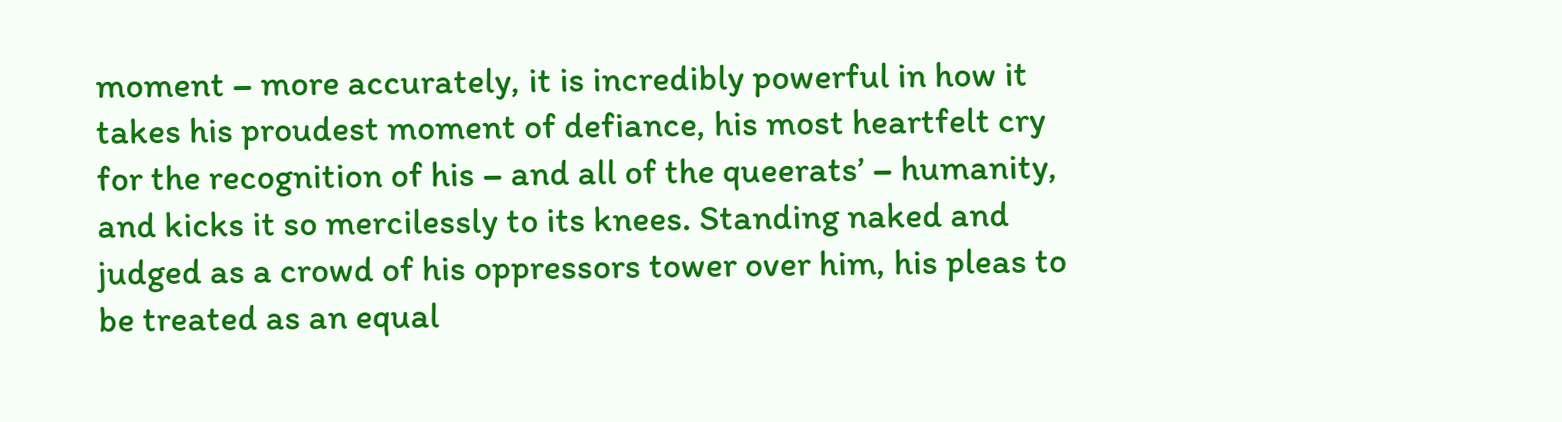moment – more accurately, it is incredibly powerful in how it takes his proudest moment of defiance, his most heartfelt cry for the recognition of his – and all of the queerats’ – humanity, and kicks it so mercilessly to its knees. Standing naked and judged as a crowd of his oppressors tower over him, his pleas to be treated as an equal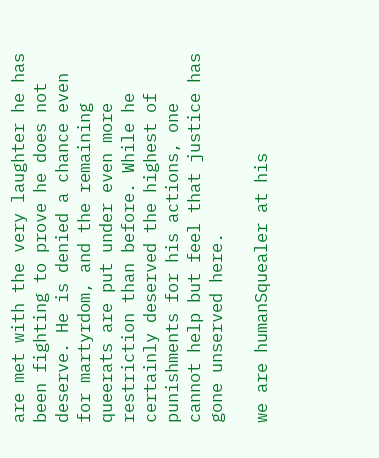are met with the very laughter he has been fighting to prove he does not deserve. He is denied a chance even for martyrdom, and the remaining queerats are put under even more restriction than before. While he certainly deserved the highest of punishments for his actions, one cannot help but feel that justice has gone unserved here.

we are humanSquealer at his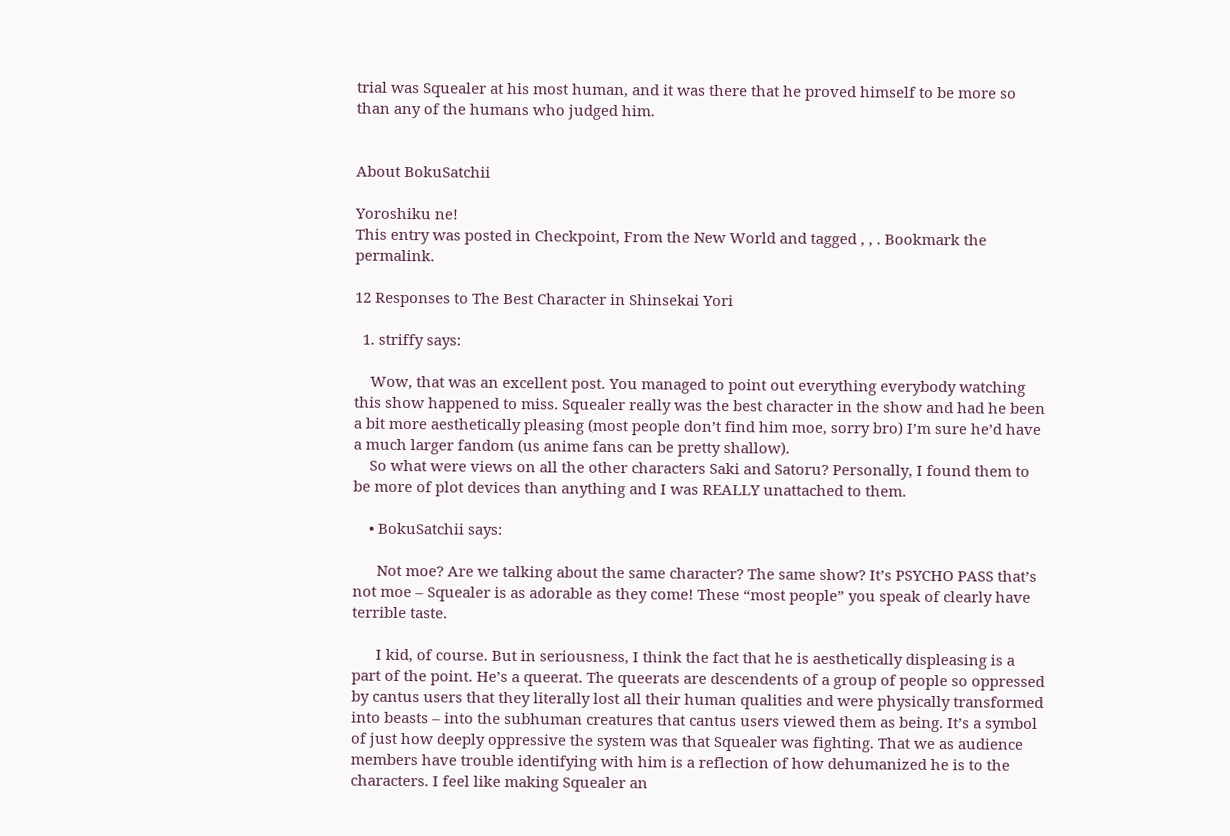trial was Squealer at his most human, and it was there that he proved himself to be more so than any of the humans who judged him.


About BokuSatchii

Yoroshiku ne!
This entry was posted in Checkpoint, From the New World and tagged , , . Bookmark the permalink.

12 Responses to The Best Character in Shinsekai Yori

  1. striffy says:

    Wow, that was an excellent post. You managed to point out everything everybody watching this show happened to miss. Squealer really was the best character in the show and had he been a bit more aesthetically pleasing (most people don’t find him moe, sorry bro) I’m sure he’d have a much larger fandom (us anime fans can be pretty shallow).
    So what were views on all the other characters Saki and Satoru? Personally, I found them to be more of plot devices than anything and I was REALLY unattached to them.

    • BokuSatchii says:

      Not moe? Are we talking about the same character? The same show? It’s PSYCHO PASS that’s not moe – Squealer is as adorable as they come! These “most people” you speak of clearly have terrible taste.

      I kid, of course. But in seriousness, I think the fact that he is aesthetically displeasing is a part of the point. He’s a queerat. The queerats are descendents of a group of people so oppressed by cantus users that they literally lost all their human qualities and were physically transformed into beasts – into the subhuman creatures that cantus users viewed them as being. It’s a symbol of just how deeply oppressive the system was that Squealer was fighting. That we as audience members have trouble identifying with him is a reflection of how dehumanized he is to the characters. I feel like making Squealer an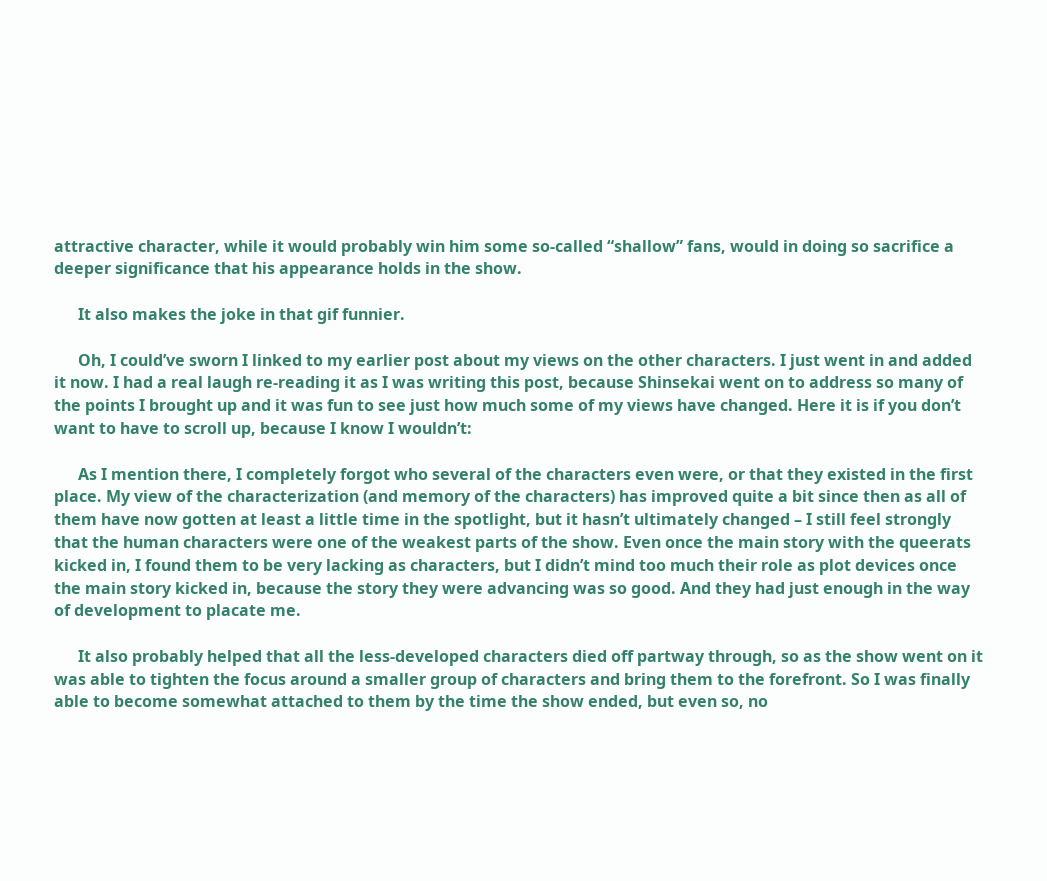attractive character, while it would probably win him some so-called “shallow” fans, would in doing so sacrifice a deeper significance that his appearance holds in the show.

      It also makes the joke in that gif funnier.

      Oh, I could’ve sworn I linked to my earlier post about my views on the other characters. I just went in and added it now. I had a real laugh re-reading it as I was writing this post, because Shinsekai went on to address so many of the points I brought up and it was fun to see just how much some of my views have changed. Here it is if you don’t want to have to scroll up, because I know I wouldn’t:

      As I mention there, I completely forgot who several of the characters even were, or that they existed in the first place. My view of the characterization (and memory of the characters) has improved quite a bit since then as all of them have now gotten at least a little time in the spotlight, but it hasn’t ultimately changed – I still feel strongly that the human characters were one of the weakest parts of the show. Even once the main story with the queerats kicked in, I found them to be very lacking as characters, but I didn’t mind too much their role as plot devices once the main story kicked in, because the story they were advancing was so good. And they had just enough in the way of development to placate me.

      It also probably helped that all the less-developed characters died off partway through, so as the show went on it was able to tighten the focus around a smaller group of characters and bring them to the forefront. So I was finally able to become somewhat attached to them by the time the show ended, but even so, no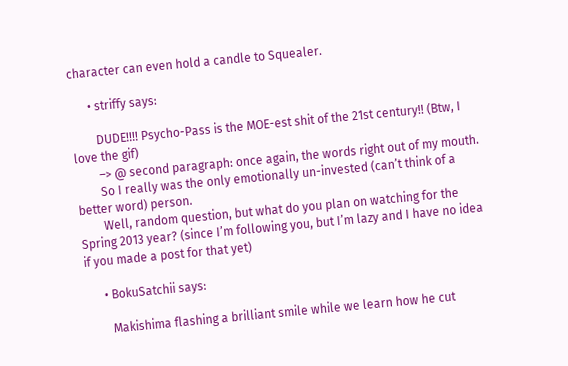character can even hold a candle to Squealer.

      • striffy says:

        DUDE!!!! Psycho-Pass is the MOE-est shit of the 21st century!! (Btw, I love the gif)
        –> @ second paragraph: once again, the words right out of my mouth.
        So I really was the only emotionally un-invested (can’t think of a better word) person.
        Well, random question, but what do you plan on watching for the Spring 2013 year? (since I’m following you, but I’m lazy and I have no idea if you made a post for that yet)

      • BokuSatchii says:

        Makishima flashing a brilliant smile while we learn how he cut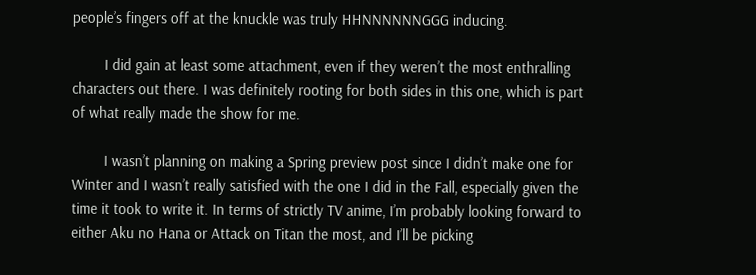people’s fingers off at the knuckle was truly HHNNNNNNGGG inducing.

        I did gain at least some attachment, even if they weren’t the most enthralling characters out there. I was definitely rooting for both sides in this one, which is part of what really made the show for me.

        I wasn’t planning on making a Spring preview post since I didn’t make one for Winter and I wasn’t really satisfied with the one I did in the Fall, especially given the time it took to write it. In terms of strictly TV anime, I’m probably looking forward to either Aku no Hana or Attack on Titan the most, and I’ll be picking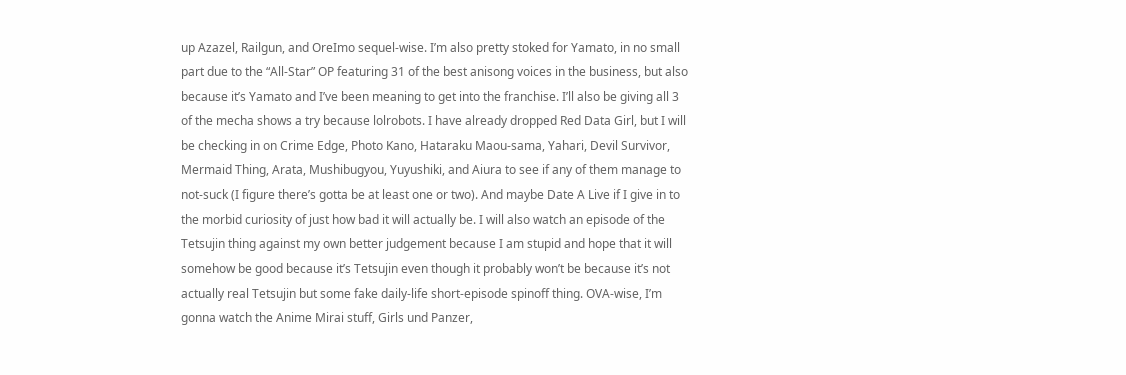up Azazel, Railgun, and OreImo sequel-wise. I’m also pretty stoked for Yamato, in no small part due to the “All-Star” OP featuring 31 of the best anisong voices in the business, but also because it’s Yamato and I’ve been meaning to get into the franchise. I’ll also be giving all 3 of the mecha shows a try because lolrobots. I have already dropped Red Data Girl, but I will be checking in on Crime Edge, Photo Kano, Hataraku Maou-sama, Yahari, Devil Survivor, Mermaid Thing, Arata, Mushibugyou, Yuyushiki, and Aiura to see if any of them manage to not-suck (I figure there’s gotta be at least one or two). And maybe Date A Live if I give in to the morbid curiosity of just how bad it will actually be. I will also watch an episode of the Tetsujin thing against my own better judgement because I am stupid and hope that it will somehow be good because it’s Tetsujin even though it probably won’t be because it’s not actually real Tetsujin but some fake daily-life short-episode spinoff thing. OVA-wise, I’m gonna watch the Anime Mirai stuff, Girls und Panzer,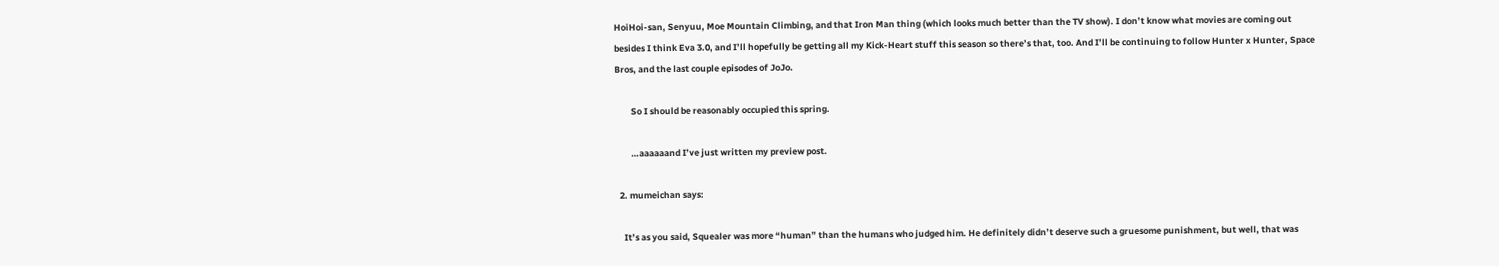HoiHoi-san, Senyuu, Moe Mountain Climbing, and that Iron Man thing (which looks much better than the TV show). I don’t know what movies are coming out besides I think Eva 3.0, and I’ll hopefully be getting all my Kick-Heart stuff this season so there’s that, too. And I’ll be continuing to follow Hunter x Hunter, Space Bros, and the last couple episodes of JoJo.

        So I should be reasonably occupied this spring.

        …aaaaaand I’ve just written my preview post.

  2. mumeichan says:

    It’s as you said, Squealer was more “human” than the humans who judged him. He definitely didn’t deserve such a gruesome punishment, but well, that was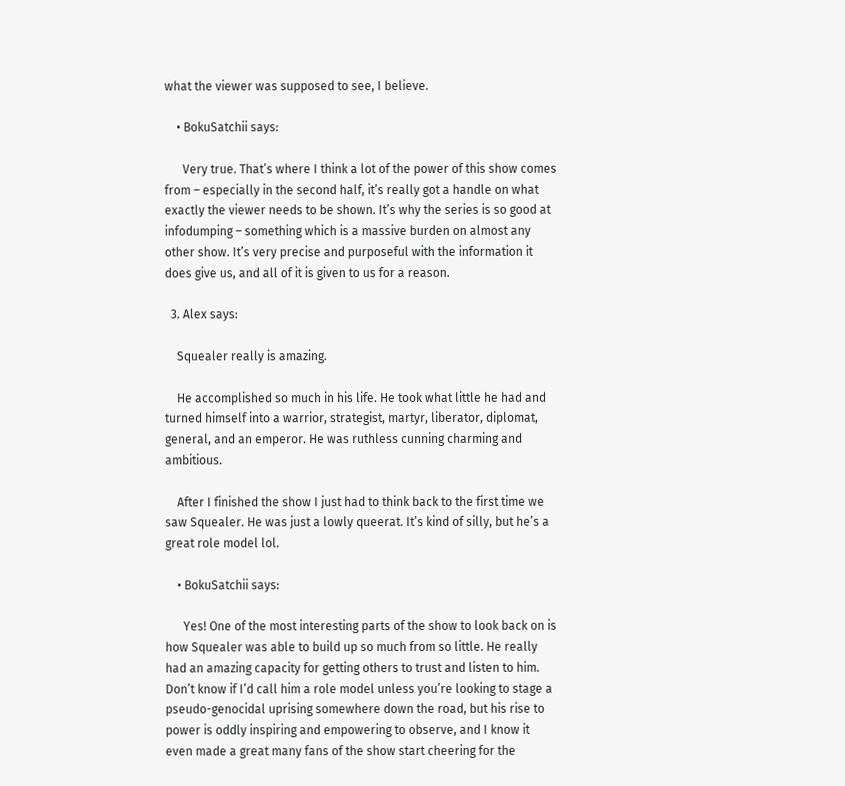what the viewer was supposed to see, I believe.

    • BokuSatchii says:

      Very true. That’s where I think a lot of the power of this show comes from – especially in the second half, it’s really got a handle on what exactly the viewer needs to be shown. It’s why the series is so good at infodumping – something which is a massive burden on almost any other show. It’s very precise and purposeful with the information it does give us, and all of it is given to us for a reason.

  3. Alex says:

    Squealer really is amazing.

    He accomplished so much in his life. He took what little he had and turned himself into a warrior, strategist, martyr, liberator, diplomat, general, and an emperor. He was ruthless cunning charming and ambitious.

    After I finished the show I just had to think back to the first time we saw Squealer. He was just a lowly queerat. It’s kind of silly, but he’s a great role model lol.

    • BokuSatchii says:

      Yes! One of the most interesting parts of the show to look back on is how Squealer was able to build up so much from so little. He really had an amazing capacity for getting others to trust and listen to him. Don’t know if I’d call him a role model unless you’re looking to stage a pseudo-genocidal uprising somewhere down the road, but his rise to power is oddly inspiring and empowering to observe, and I know it even made a great many fans of the show start cheering for the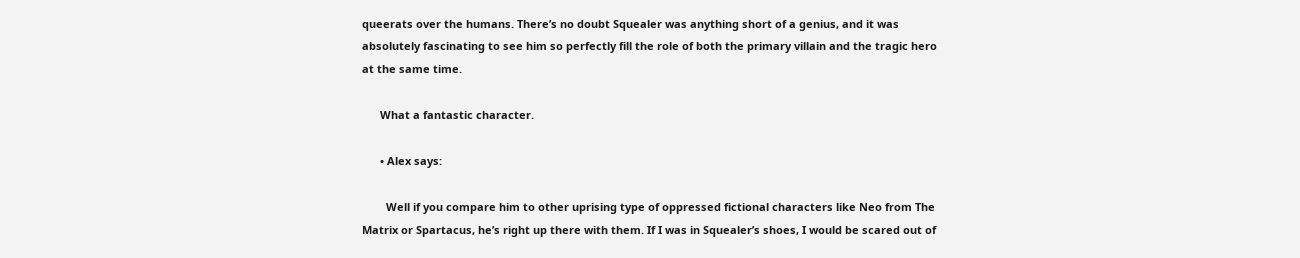queerats over the humans. There’s no doubt Squealer was anything short of a genius, and it was absolutely fascinating to see him so perfectly fill the role of both the primary villain and the tragic hero at the same time.

      What a fantastic character.

      • Alex says:

        Well if you compare him to other uprising type of oppressed fictional characters like Neo from The Matrix or Spartacus, he’s right up there with them. If I was in Squealer’s shoes, I would be scared out of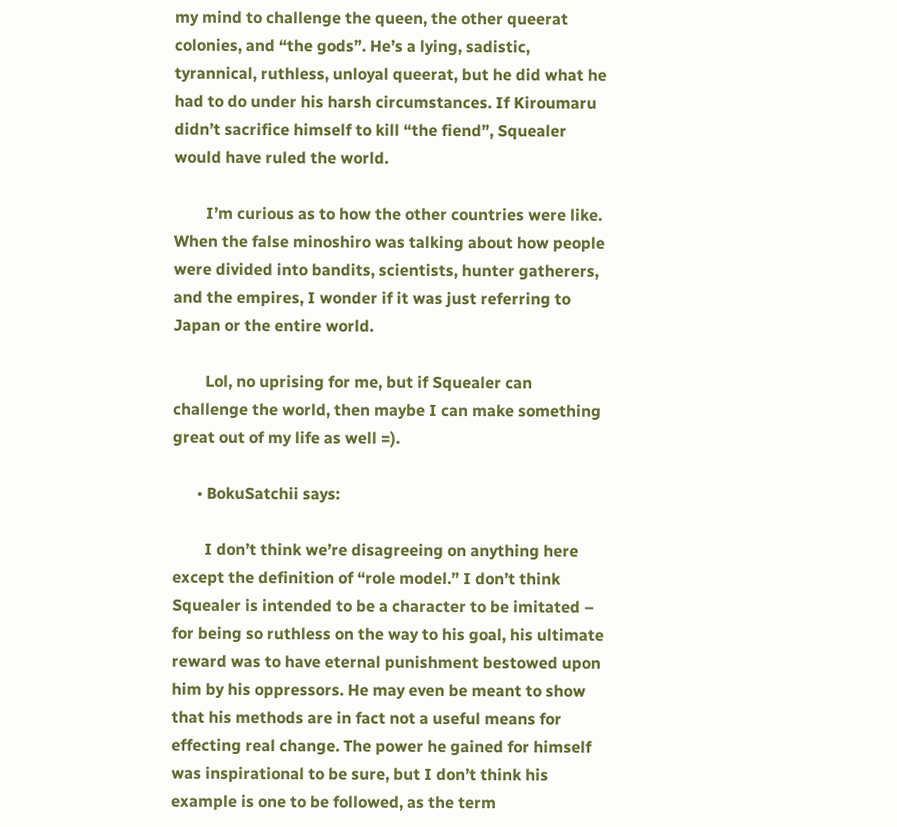my mind to challenge the queen, the other queerat colonies, and “the gods”. He’s a lying, sadistic, tyrannical, ruthless, unloyal queerat, but he did what he had to do under his harsh circumstances. If Kiroumaru didn’t sacrifice himself to kill “the fiend”, Squealer would have ruled the world.

        I’m curious as to how the other countries were like. When the false minoshiro was talking about how people were divided into bandits, scientists, hunter gatherers, and the empires, I wonder if it was just referring to Japan or the entire world.

        Lol, no uprising for me, but if Squealer can challenge the world, then maybe I can make something great out of my life as well =).

      • BokuSatchii says:

        I don’t think we’re disagreeing on anything here except the definition of “role model.” I don’t think Squealer is intended to be a character to be imitated – for being so ruthless on the way to his goal, his ultimate reward was to have eternal punishment bestowed upon him by his oppressors. He may even be meant to show that his methods are in fact not a useful means for effecting real change. The power he gained for himself was inspirational to be sure, but I don’t think his example is one to be followed, as the term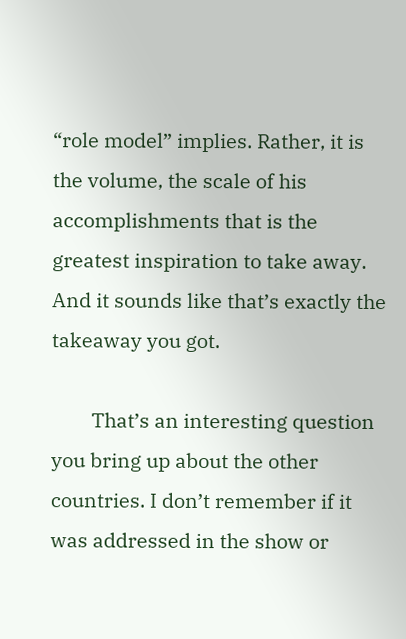“role model” implies. Rather, it is the volume, the scale of his accomplishments that is the greatest inspiration to take away. And it sounds like that’s exactly the takeaway you got.

        That’s an interesting question you bring up about the other countries. I don’t remember if it was addressed in the show or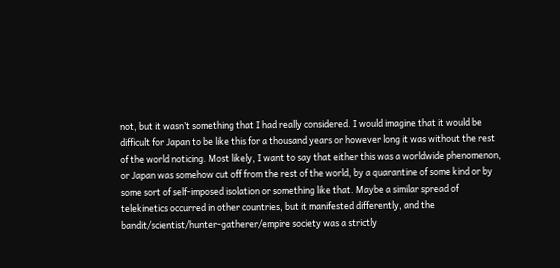not, but it wasn’t something that I had really considered. I would imagine that it would be difficult for Japan to be like this for a thousand years or however long it was without the rest of the world noticing. Most likely, I want to say that either this was a worldwide phenomenon, or Japan was somehow cut off from the rest of the world, by a quarantine of some kind or by some sort of self-imposed isolation or something like that. Maybe a similar spread of telekinetics occurred in other countries, but it manifested differently, and the bandit/scientist/hunter-gatherer/empire society was a strictly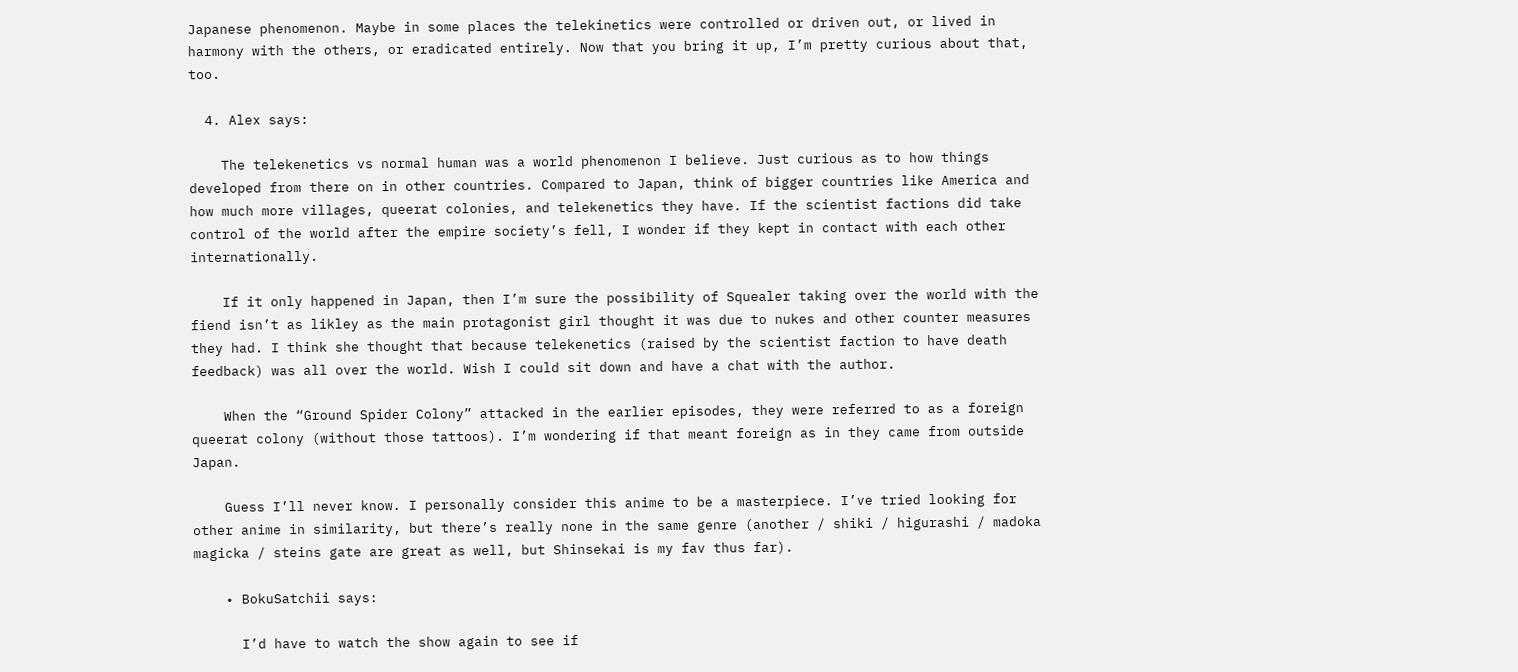Japanese phenomenon. Maybe in some places the telekinetics were controlled or driven out, or lived in harmony with the others, or eradicated entirely. Now that you bring it up, I’m pretty curious about that, too.

  4. Alex says:

    The telekenetics vs normal human was a world phenomenon I believe. Just curious as to how things developed from there on in other countries. Compared to Japan, think of bigger countries like America and how much more villages, queerat colonies, and telekenetics they have. If the scientist factions did take control of the world after the empire society’s fell, I wonder if they kept in contact with each other internationally.

    If it only happened in Japan, then I’m sure the possibility of Squealer taking over the world with the fiend isn’t as likley as the main protagonist girl thought it was due to nukes and other counter measures they had. I think she thought that because telekenetics (raised by the scientist faction to have death feedback) was all over the world. Wish I could sit down and have a chat with the author.

    When the “Ground Spider Colony” attacked in the earlier episodes, they were referred to as a foreign queerat colony (without those tattoos). I’m wondering if that meant foreign as in they came from outside Japan.

    Guess I’ll never know. I personally consider this anime to be a masterpiece. I’ve tried looking for other anime in similarity, but there’s really none in the same genre (another / shiki / higurashi / madoka magicka / steins gate are great as well, but Shinsekai is my fav thus far).

    • BokuSatchii says:

      I’d have to watch the show again to see if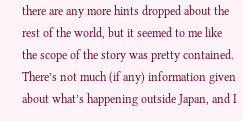there are any more hints dropped about the rest of the world, but it seemed to me like the scope of the story was pretty contained. There’s not much (if any) information given about what’s happening outside Japan, and I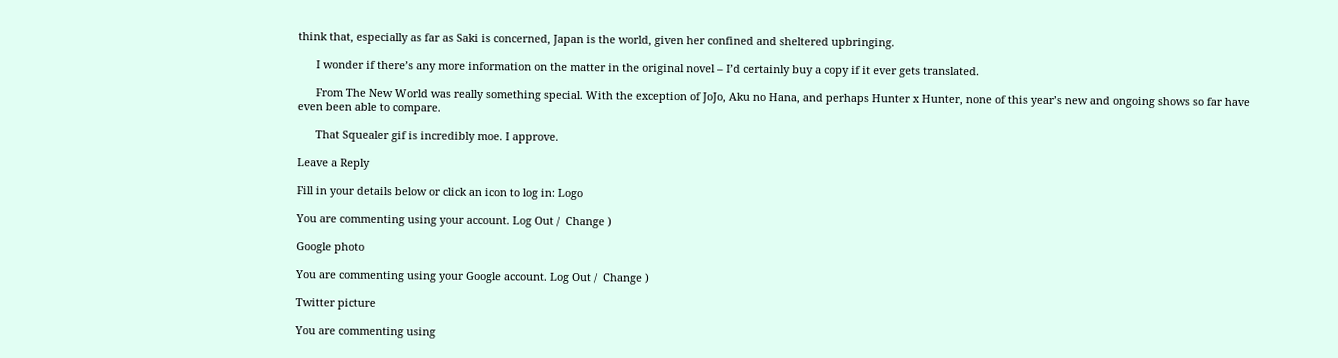think that, especially as far as Saki is concerned, Japan is the world, given her confined and sheltered upbringing.

      I wonder if there’s any more information on the matter in the original novel – I’d certainly buy a copy if it ever gets translated.

      From The New World was really something special. With the exception of JoJo, Aku no Hana, and perhaps Hunter x Hunter, none of this year’s new and ongoing shows so far have even been able to compare.

      That Squealer gif is incredibly moe. I approve.

Leave a Reply

Fill in your details below or click an icon to log in: Logo

You are commenting using your account. Log Out /  Change )

Google photo

You are commenting using your Google account. Log Out /  Change )

Twitter picture

You are commenting using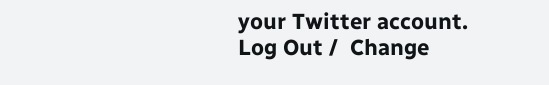your Twitter account. Log Out /  Change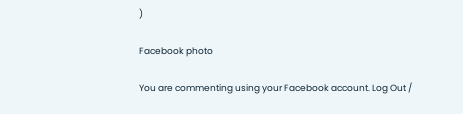)

Facebook photo

You are commenting using your Facebook account. Log Out /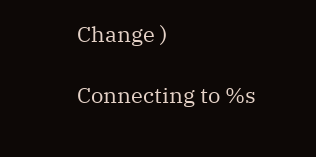Change )

Connecting to %s